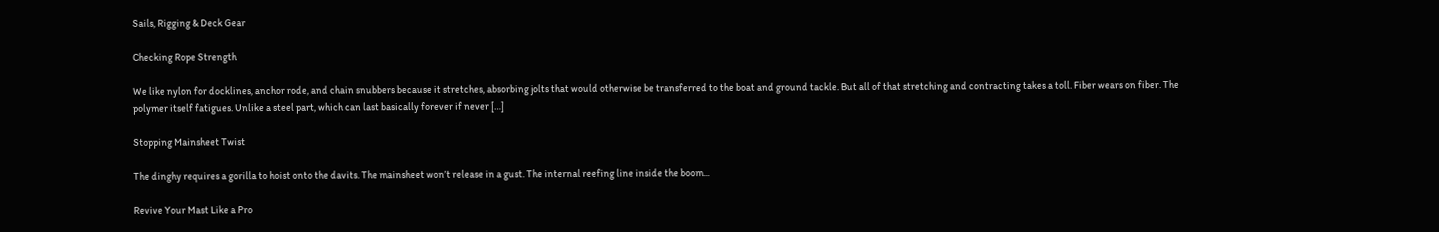Sails, Rigging & Deck Gear

Checking Rope Strength

We like nylon for docklines, anchor rode, and chain snubbers because it stretches, absorbing jolts that would otherwise be transferred to the boat and ground tackle. But all of that stretching and contracting takes a toll. Fiber wears on fiber. The polymer itself fatigues. Unlike a steel part, which can last basically forever if never […]

Stopping Mainsheet Twist

The dinghy requires a gorilla to hoist onto the davits. The mainsheet won’t release in a gust. The internal reefing line inside the boom...

Revive Your Mast Like a Pro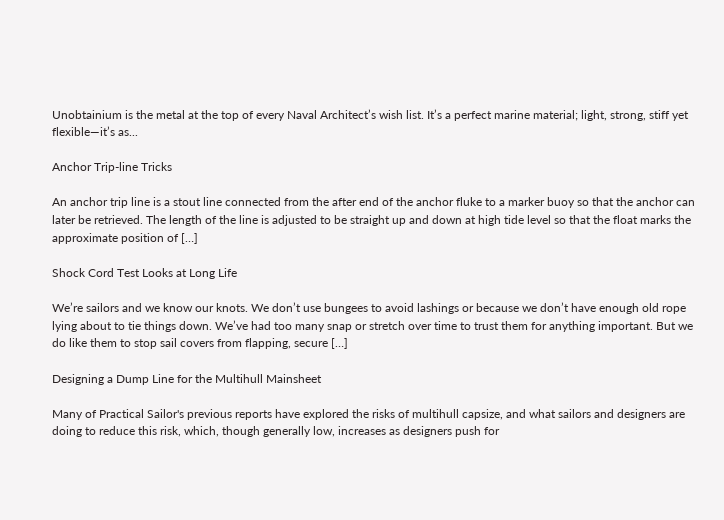Unobtainium is the metal at the top of every Naval Architect’s wish list. It’s a perfect marine material; light, strong, stiff yet flexible—it’s as...

Anchor Trip-line Tricks

An anchor trip line is a stout line connected from the after end of the anchor fluke to a marker buoy so that the anchor can later be retrieved. The length of the line is adjusted to be straight up and down at high tide level so that the float marks the approximate position of […]

Shock Cord Test Looks at Long Life

We’re sailors and we know our knots. We don’t use bungees to avoid lashings or because we don’t have enough old rope lying about to tie things down. We’ve had too many snap or stretch over time to trust them for anything important. But we do like them to stop sail covers from flapping, secure […]

Designing a Dump Line for the Multihull Mainsheet

Many of Practical Sailor's previous reports have explored the risks of multihull capsize, and what sailors and designers are doing to reduce this risk, which, though generally low, increases as designers push for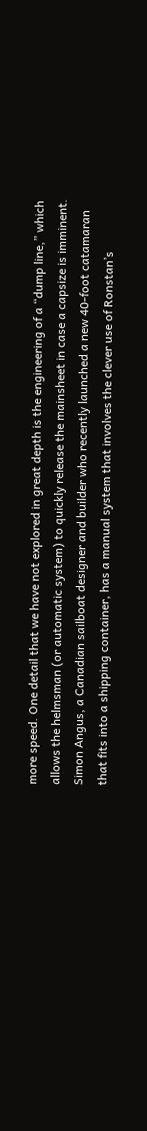more speed. One detail that we have not explored in great depth is the engineering of a “dump line,” which allows the helmsman (or automatic system) to quickly release the mainsheet in case a capsize is imminent. Simon Angus, a Canadian sailboat designer and builder who recently launched a new 40-foot catamaran that fits into a shipping container, has a manual system that involves the clever use of Ronstan’s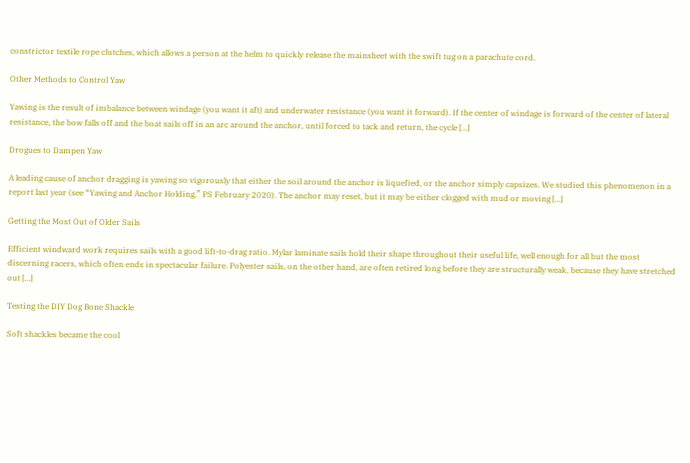constrictor textile rope clutches, which allows a person at the helm to quickly release the mainsheet with the swift tug on a parachute cord.

Other Methods to Control Yaw

Yawing is the result of imbalance between windage (you want it aft) and underwater resistance (you want it forward). If the center of windage is forward of the center of lateral resistance, the bow falls off and the boat sails off in an arc around the anchor, until forced to tack and return, the cycle […]

Drogues to Dampen Yaw

A leading cause of anchor dragging is yawing so vigorously that either the soil around the anchor is liquefied, or the anchor simply capsizes. We studied this phenomenon in a report last year (see “Yawing and Anchor Holding,” PS February 2020). The anchor may reset, but it may be either clogged with mud or moving […]

Getting the Most Out of Older Sails

Efficient windward work requires sails with a good lift-to-drag ratio. Mylar laminate sails hold their shape throughout their useful life, well enough for all but the most discerning racers, which often ends in spectacular failure. Polyester sails, on the other hand, are often retired long before they are structurally weak, because they have stretched out […]

Testing the DIY Dog Bone Shackle

Soft shackles became the cool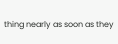thing nearly as soon as they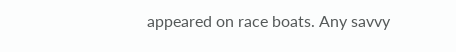appeared on race boats. Any savvy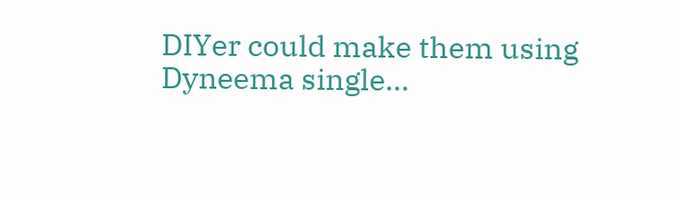DIYer could make them using Dyneema single...